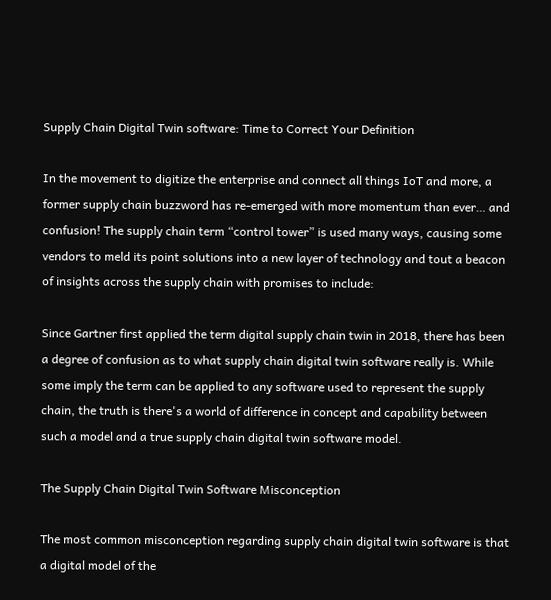Supply Chain Digital Twin software: Time to Correct Your Definition

In the movement to digitize the enterprise and connect all things IoT and more, a former supply chain buzzword has re-emerged with more momentum than ever… and confusion! The supply chain term “control tower” is used many ways, causing some vendors to meld its point solutions into a new layer of technology and tout a beacon of insights across the supply chain with promises to include:

Since Gartner first applied the term digital supply chain twin in 2018, there has been a degree of confusion as to what supply chain digital twin software really is. While some imply the term can be applied to any software used to represent the supply chain, the truth is there's a world of difference in concept and capability between such a model and a true supply chain digital twin software model.

The Supply Chain Digital Twin Software Misconception

The most common misconception regarding supply chain digital twin software is that a digital model of the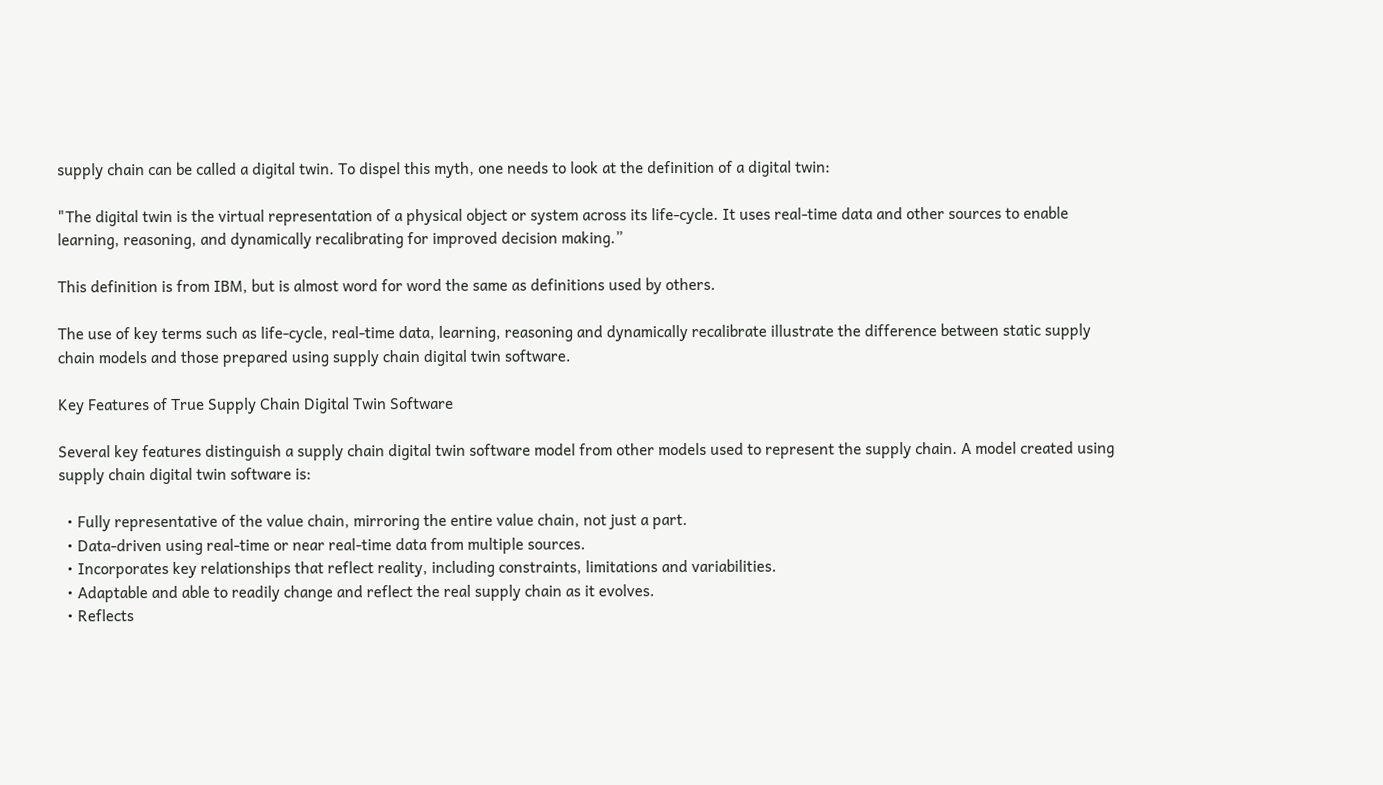supply chain can be called a digital twin. To dispel this myth, one needs to look at the definition of a digital twin:

"The digital twin is the virtual representation of a physical object or system across its life-cycle. It uses real-time data and other sources to enable learning, reasoning, and dynamically recalibrating for improved decision making.”

This definition is from IBM, but is almost word for word the same as definitions used by others.

The use of key terms such as life-cycle, real-time data, learning, reasoning and dynamically recalibrate illustrate the difference between static supply chain models and those prepared using supply chain digital twin software.

Key Features of True Supply Chain Digital Twin Software

Several key features distinguish a supply chain digital twin software model from other models used to represent the supply chain. A model created using supply chain digital twin software is:

  • Fully representative of the value chain, mirroring the entire value chain, not just a part.
  • Data-driven using real-time or near real-time data from multiple sources.
  • Incorporates key relationships that reflect reality, including constraints, limitations and variabilities.
  • Adaptable and able to readily change and reflect the real supply chain as it evolves.
  • Reflects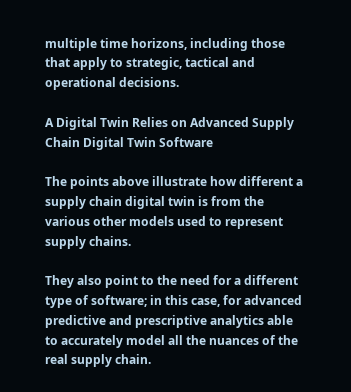multiple time horizons, including those that apply to strategic, tactical and operational decisions.

A Digital Twin Relies on Advanced Supply Chain Digital Twin Software

The points above illustrate how different a supply chain digital twin is from the various other models used to represent supply chains.

They also point to the need for a different type of software; in this case, for advanced predictive and prescriptive analytics able to accurately model all the nuances of the real supply chain.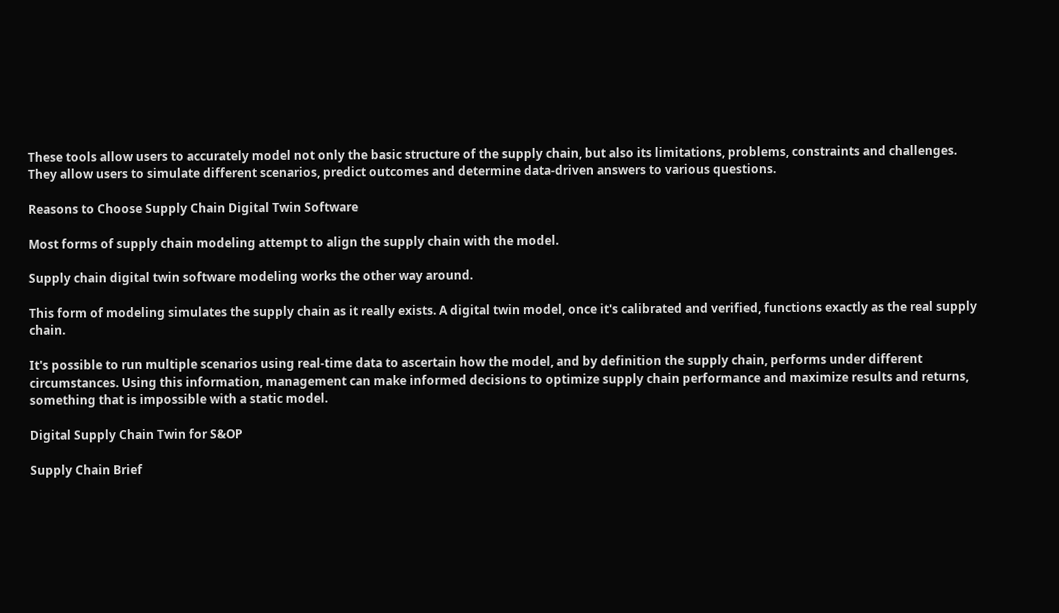These tools allow users to accurately model not only the basic structure of the supply chain, but also its limitations, problems, constraints and challenges. They allow users to simulate different scenarios, predict outcomes and determine data-driven answers to various questions.

Reasons to Choose Supply Chain Digital Twin Software

Most forms of supply chain modeling attempt to align the supply chain with the model.

Supply chain digital twin software modeling works the other way around.

This form of modeling simulates the supply chain as it really exists. A digital twin model, once it's calibrated and verified, functions exactly as the real supply chain.

It's possible to run multiple scenarios using real-time data to ascertain how the model, and by definition the supply chain, performs under different circumstances. Using this information, management can make informed decisions to optimize supply chain performance and maximize results and returns, something that is impossible with a static model.

Digital Supply Chain Twin for S&OP

Supply Chain Brief